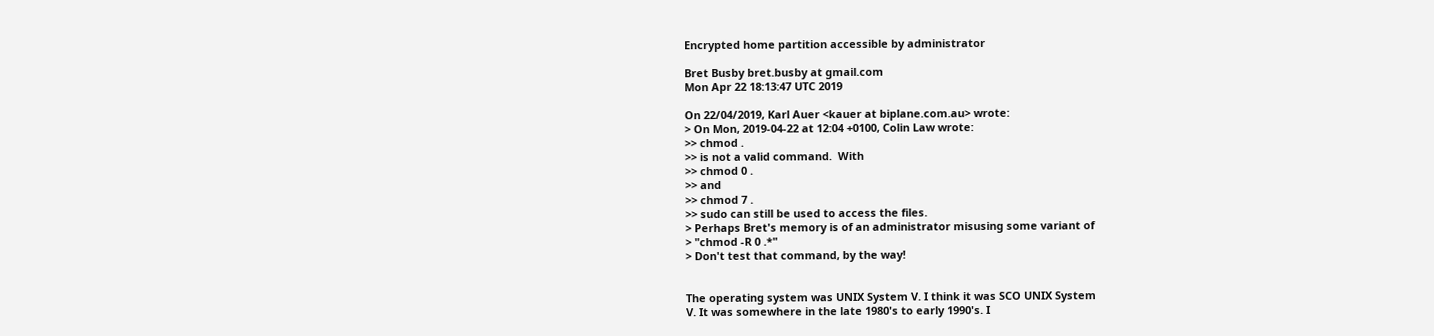Encrypted home partition accessible by administrator

Bret Busby bret.busby at gmail.com
Mon Apr 22 18:13:47 UTC 2019

On 22/04/2019, Karl Auer <kauer at biplane.com.au> wrote:
> On Mon, 2019-04-22 at 12:04 +0100, Colin Law wrote:
>> chmod .
>> is not a valid command.  With
>> chmod 0 .
>> and
>> chmod 7 .
>> sudo can still be used to access the files.
> Perhaps Bret's memory is of an administrator misusing some variant of
> "chmod -R 0 .*"
> Don't test that command, by the way!


The operating system was UNIX System V. I think it was SCO UNIX System
V. It was somewhere in the late 1980's to early 1990's. I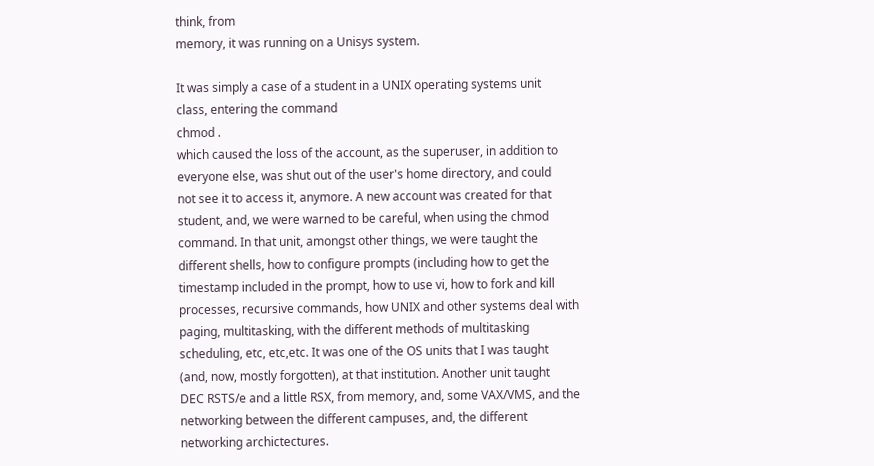think, from
memory, it was running on a Unisys system.

It was simply a case of a student in a UNIX operating systems unit
class, entering the command
chmod .
which caused the loss of the account, as the superuser, in addition to
everyone else, was shut out of the user's home directory, and could
not see it to access it, anymore. A new account was created for that
student, and, we were warned to be careful, when using the chmod
command. In that unit, amongst other things, we were taught the
different shells, how to configure prompts (including how to get the
timestamp included in the prompt, how to use vi, how to fork and kill
processes, recursive commands, how UNIX and other systems deal with
paging, multitasking, with the different methods of multitasking
scheduling, etc, etc,etc. It was one of the OS units that I was taught
(and, now, mostly forgotten), at that institution. Another unit taught
DEC RSTS/e and a little RSX, from memory, and, some VAX/VMS, and the
networking between the different campuses, and, the different
networking archictectures.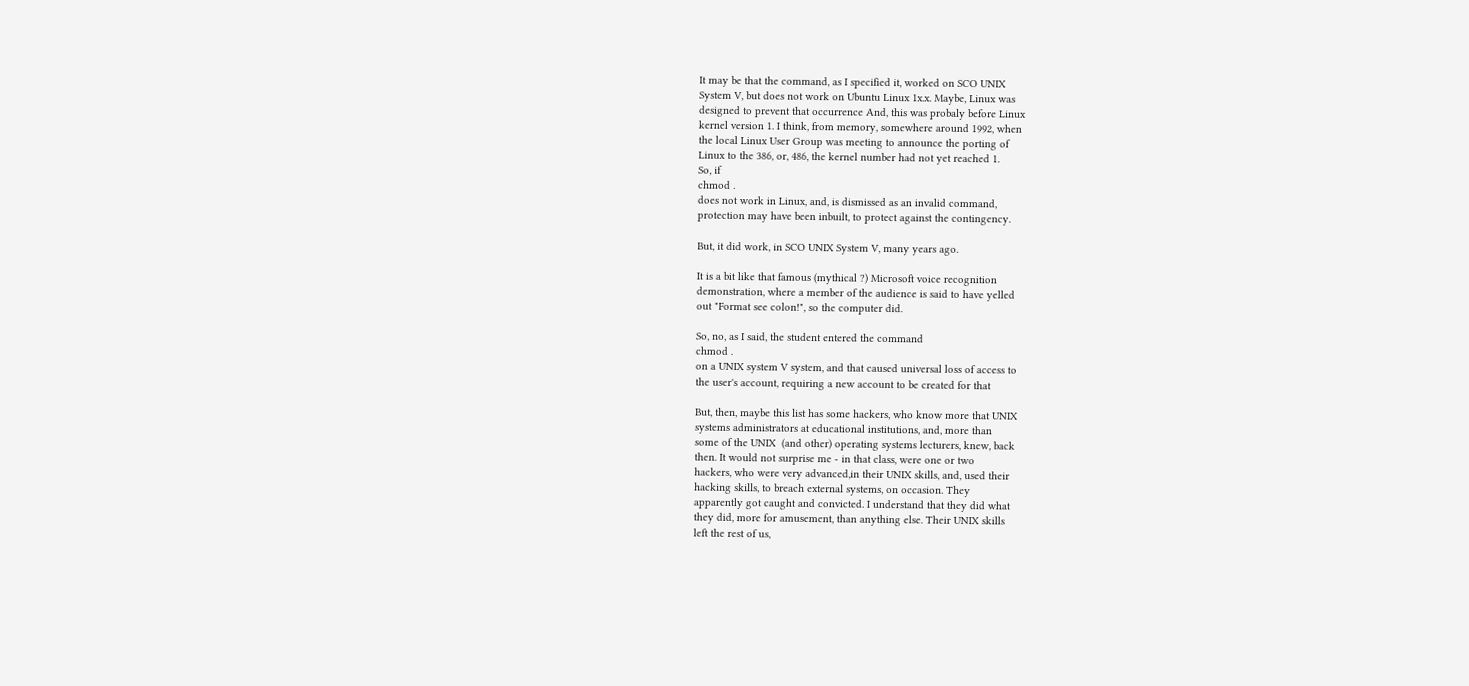It may be that the command, as I specified it, worked on SCO UNIX
System V, but does not work on Ubuntu Linux 1x.x. Maybe, Linux was
designed to prevent that occurrence And, this was probaly before Linux
kernel version 1. I think, from memory, somewhere around 1992, when
the local Linux User Group was meeting to announce the porting of
Linux to the 386, or, 486, the kernel number had not yet reached 1.
So, if
chmod .
does not work in Linux, and, is dismissed as an invalid command,
protection may have been inbuilt, to protect against the contingency.

But, it did work, in SCO UNIX System V, many years ago.

It is a bit like that famous (mythical ?) Microsoft voice recognition
demonstration, where a member of the audience is said to have yelled
out "Format see colon!", so the computer did.

So, no, as I said, the student entered the command
chmod .
on a UNIX system V system, and that caused universal loss of access to
the user's account, requiring a new account to be created for that

But, then, maybe this list has some hackers, who know more that UNIX
systems administrators at educational institutions, and, more than
some of the UNIX  (and other) operating systems lecturers, knew, back
then. It would not surprise me - in that class, were one or two
hackers, who were very advanced,in their UNIX skills, and, used their
hacking skills, to breach external systems, on occasion. They
apparently got caught and convicted. I understand that they did what
they did, more for amusement, than anything else. Their UNIX skills
left the rest of us,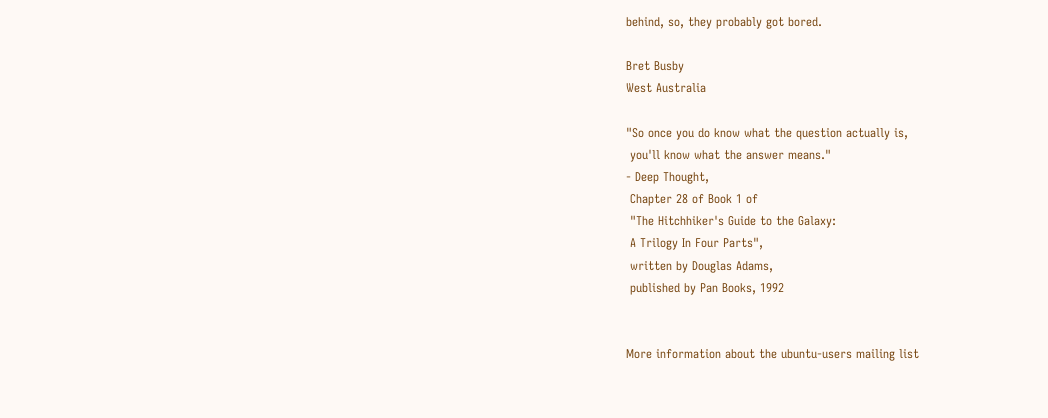behind, so, they probably got bored.

Bret Busby
West Australia

"So once you do know what the question actually is,
 you'll know what the answer means."
- Deep Thought,
 Chapter 28 of Book 1 of
 "The Hitchhiker's Guide to the Galaxy:
 A Trilogy In Four Parts",
 written by Douglas Adams,
 published by Pan Books, 1992


More information about the ubuntu-users mailing list